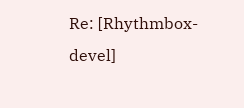Re: [Rhythmbox-devel]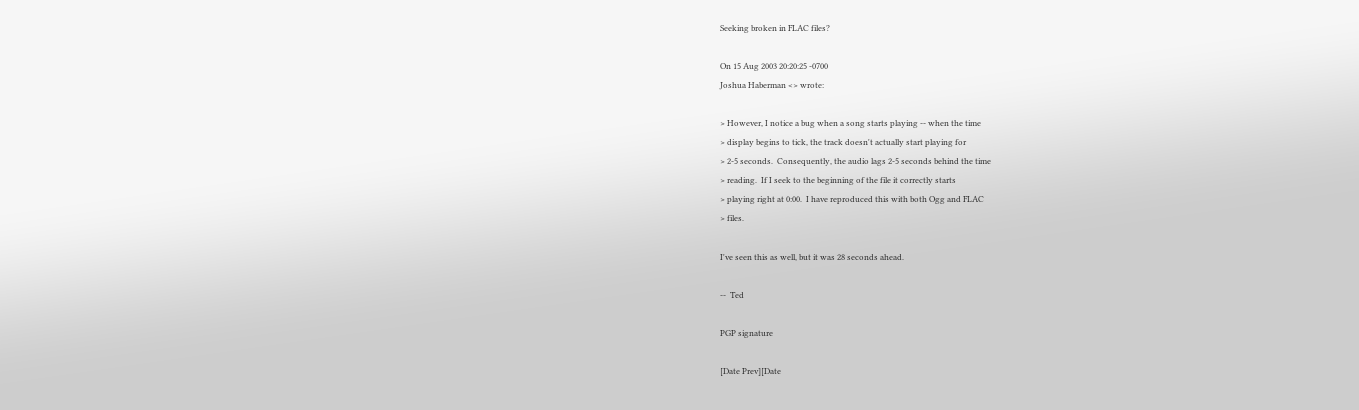Seeking broken in FLAC files?

On 15 Aug 2003 20:20:25 -0700
Joshua Haberman <> wrote:

> However, I notice a bug when a song starts playing -- when the time
> display begins to tick, the track doesn't actually start playing for
> 2-5 seconds.  Consequently, the audio lags 2-5 seconds behind the time
> reading.  If I seek to the beginning of the file it correctly starts
> playing right at 0:00.  I have reproduced this with both Ogg and FLAC
> files.

I've seen this as well, but it was 28 seconds ahead.

--  Ted

PGP signature

[Date Prev][Date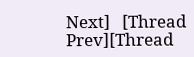Next]   [Thread Prev][Thread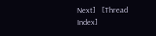Next]   [Thread Index]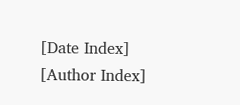[Date Index] [Author Index]